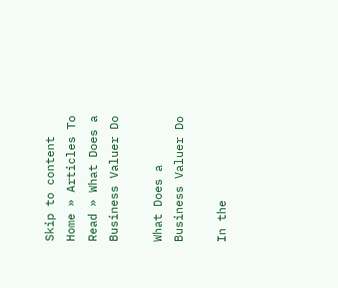Skip to content
Home » Articles To Read » What Does a Business Valuer Do

What Does a Business Valuer Do

In the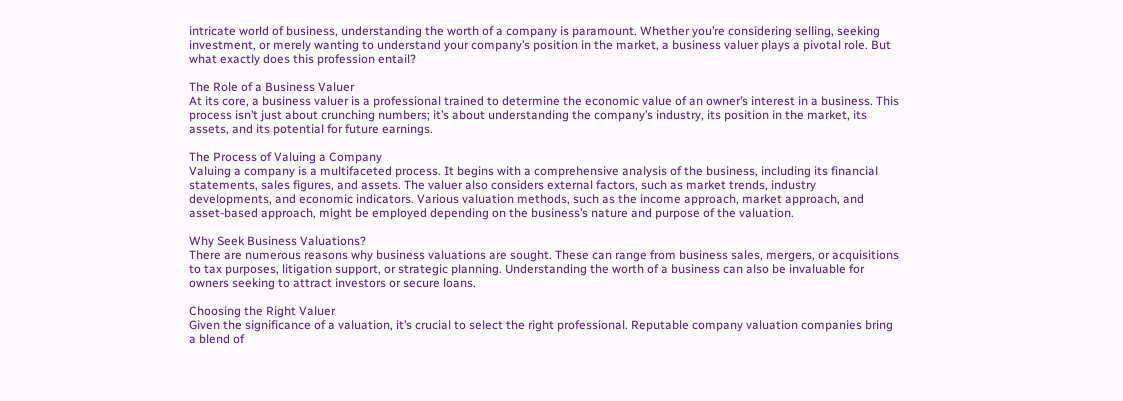intricate world of business, understanding the worth of a company is paramount. Whether you’re considering selling, seeking investment, or merely wanting to understand your company’s position in the market, a business valuer plays a pivotal role. But what exactly does this profession entail?

The Role of a Business Valuer
At its core, a business valuer is a professional trained to determine the economic value of an owner’s interest in a business. This process isn’t just about crunching numbers; it’s about understanding the company’s industry, its position in the market, its assets, and its potential for future earnings.

The Process of Valuing a Company
Valuing a company is a multifaceted process. It begins with a comprehensive analysis of the business, including its financial statements, sales figures, and assets. The valuer also considers external factors, such as market trends, industry developments, and economic indicators. Various valuation methods, such as the income approach, market approach, and asset-based approach, might be employed depending on the business’s nature and purpose of the valuation.

Why Seek Business Valuations?
There are numerous reasons why business valuations are sought. These can range from business sales, mergers, or acquisitions to tax purposes, litigation support, or strategic planning. Understanding the worth of a business can also be invaluable for owners seeking to attract investors or secure loans.

Choosing the Right Valuer
Given the significance of a valuation, it’s crucial to select the right professional. Reputable company valuation companies bring a blend of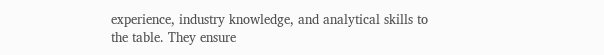experience, industry knowledge, and analytical skills to the table. They ensure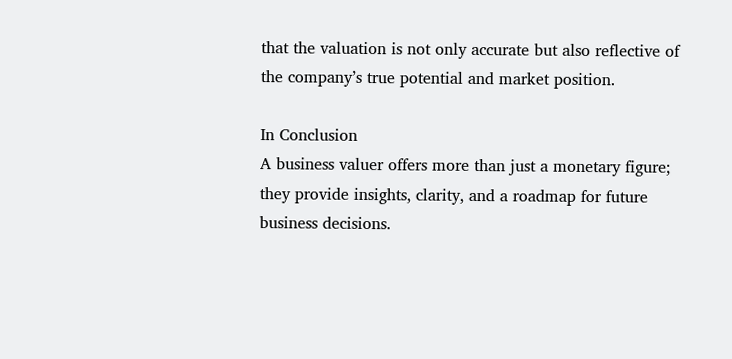that the valuation is not only accurate but also reflective of the company’s true potential and market position.

In Conclusion
A business valuer offers more than just a monetary figure; they provide insights, clarity, and a roadmap for future business decisions.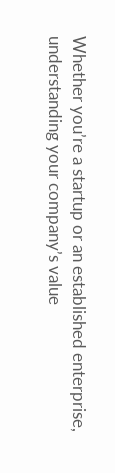Whether you’re a startup or an established enterprise, understanding your company’s value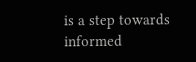is a step towards informed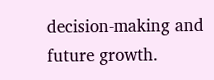decision-making and future growth.